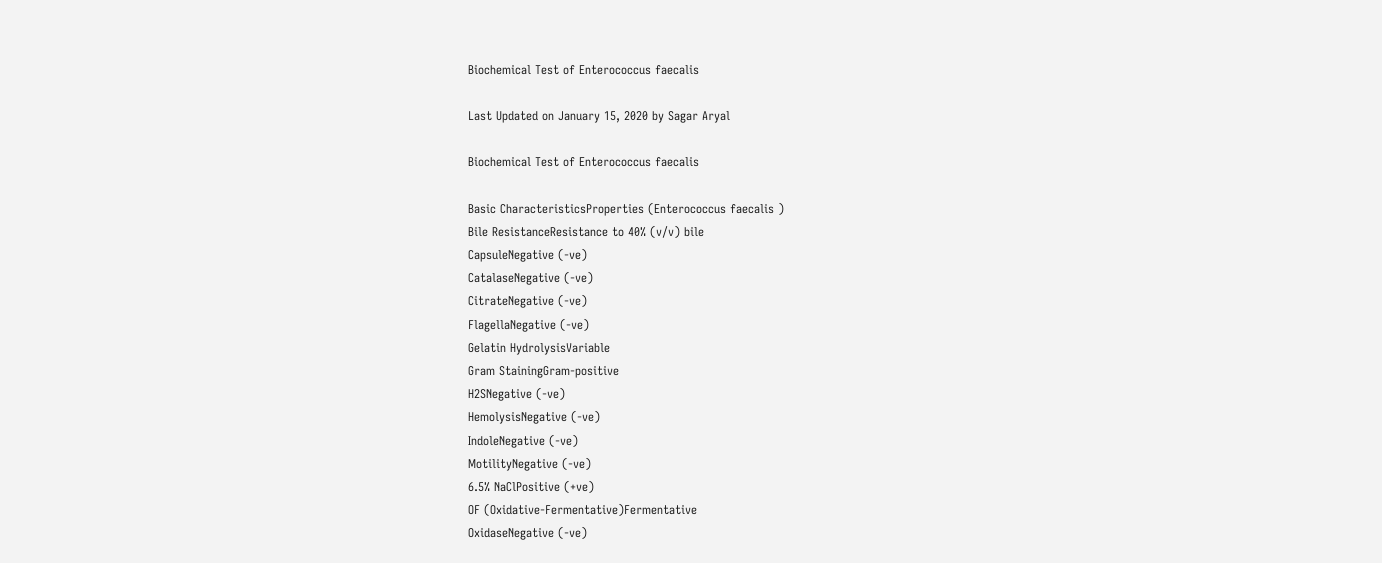Biochemical Test of Enterococcus faecalis

Last Updated on January 15, 2020 by Sagar Aryal

Biochemical Test of Enterococcus faecalis

Basic CharacteristicsProperties (Enterococcus faecalis )
Bile ResistanceResistance to 40% (v/v) bile
CapsuleNegative (-ve)
CatalaseNegative (-ve)
CitrateNegative (-ve)
FlagellaNegative (-ve)
Gelatin HydrolysisVariable
Gram StainingGram-positive
H2SNegative (-ve)
HemolysisNegative (-ve)
IndoleNegative (-ve)
MotilityNegative (-ve)
6.5% NaClPositive (+ve)
OF (Oxidative-Fermentative)Fermentative
OxidaseNegative (-ve)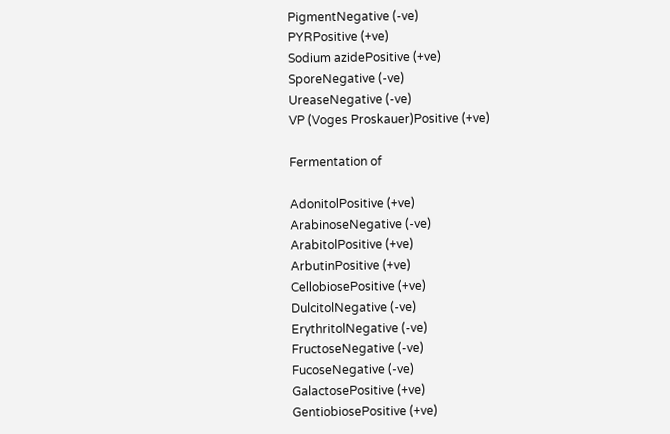PigmentNegative (-ve)
PYRPositive (+ve)
Sodium azidePositive (+ve)
SporeNegative (-ve)
UreaseNegative (-ve)
VP (Voges Proskauer)Positive (+ve)

Fermentation of

AdonitolPositive (+ve)
ArabinoseNegative (-ve)
ArabitolPositive (+ve)
ArbutinPositive (+ve)
CellobiosePositive (+ve)
DulcitolNegative (-ve)
ErythritolNegative (-ve)
FructoseNegative (-ve)
FucoseNegative (-ve)
GalactosePositive (+ve)
GentiobiosePositive (+ve)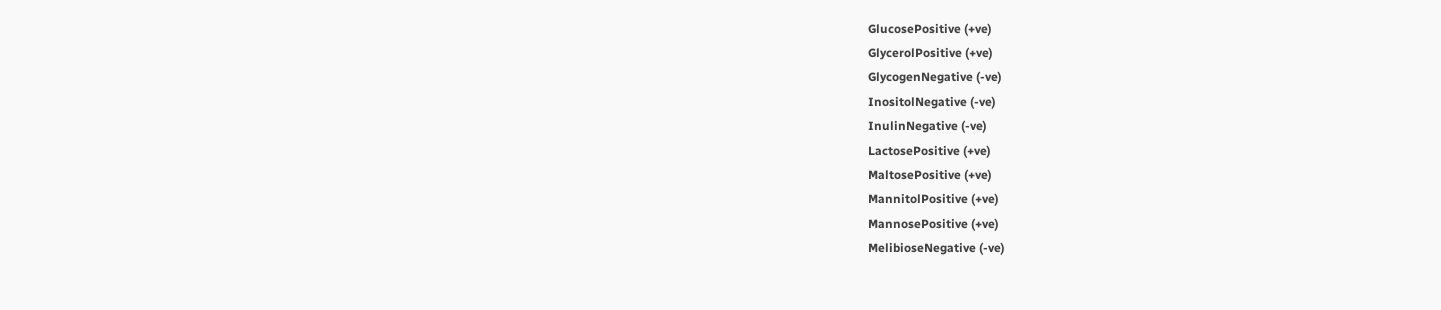GlucosePositive (+ve)
GlycerolPositive (+ve)
GlycogenNegative (-ve)
InositolNegative (-ve)
InulinNegative (-ve)
LactosePositive (+ve)
MaltosePositive (+ve)
MannitolPositive (+ve)
MannosePositive (+ve)
MelibioseNegative (-ve)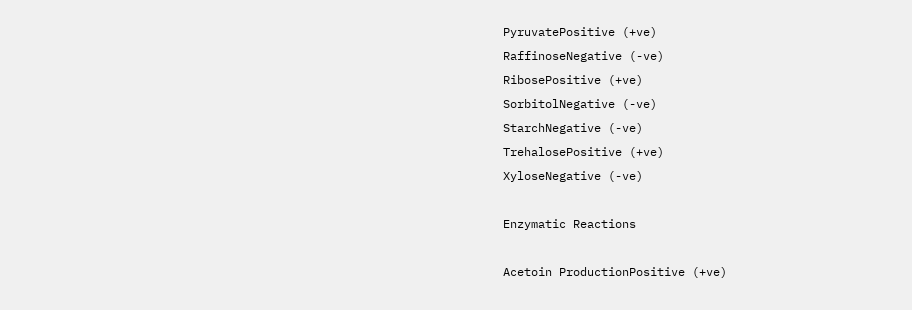PyruvatePositive (+ve)
RaffinoseNegative (-ve)
RibosePositive (+ve)
SorbitolNegative (-ve)
StarchNegative (-ve)
TrehalosePositive (+ve)
XyloseNegative (-ve)

Enzymatic Reactions

Acetoin ProductionPositive (+ve)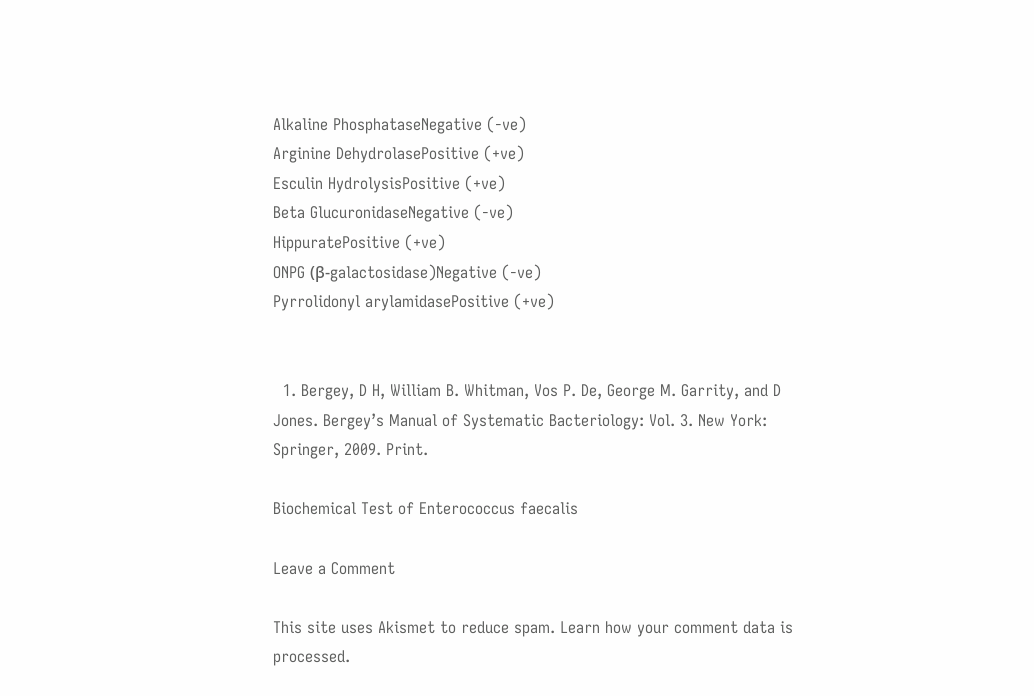Alkaline PhosphataseNegative (-ve)
Arginine DehydrolasePositive (+ve)
Esculin HydrolysisPositive (+ve)
Beta GlucuronidaseNegative (-ve)
HippuratePositive (+ve)
ONPG (β-galactosidase)Negative (-ve)
Pyrrolidonyl arylamidasePositive (+ve)


  1. Bergey, D H, William B. Whitman, Vos P. De, George M. Garrity, and D Jones. Bergey’s Manual of Systematic Bacteriology: Vol. 3. New York: Springer, 2009. Print.

Biochemical Test of Enterococcus faecalis

Leave a Comment

This site uses Akismet to reduce spam. Learn how your comment data is processed.